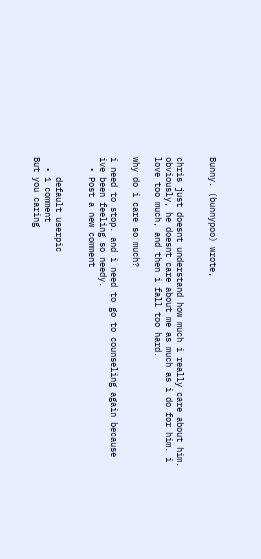Bunny. (bunnypoo) wrote,


chris just doesnt understand how much i really care about him. obviously, he doesnt care about me as much as i do for him. i love too much, and then i fall too hard.

why do i care so much?

i need to stop. and i need to go to counseling again because ive been feeling so needy.
  • Post a new comment


    default userpic
  • 1 comment
But you caring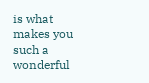is what makes you such a wonderful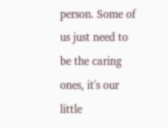person. Some of us just need to be the caring ones, it's our little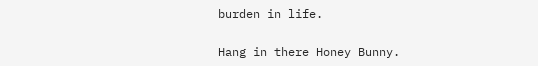burden in life.

Hang in there Honey Bunny.